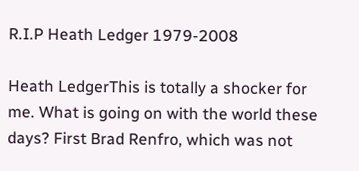R.I.P Heath Ledger 1979-2008

Heath LedgerThis is totally a shocker for me. What is going on with the world these days? First Brad Renfro, which was not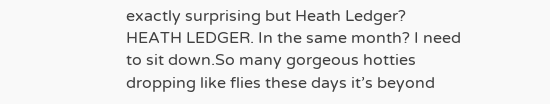exactly surprising but Heath Ledger? HEATH LEDGER. In the same month? I need to sit down.So many gorgeous hotties dropping like flies these days it’s beyond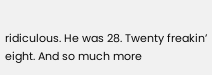ridiculous. He was 28. Twenty freakin’ eight. And so much more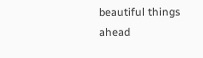beautiful things ahead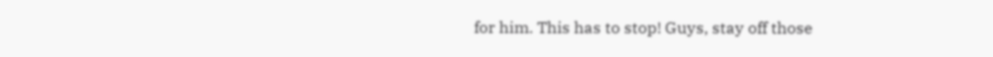for him. This has to stop! Guys, stay off those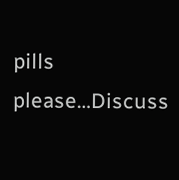pills please…Discuss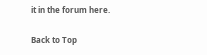it in the forum here.

Back to Top